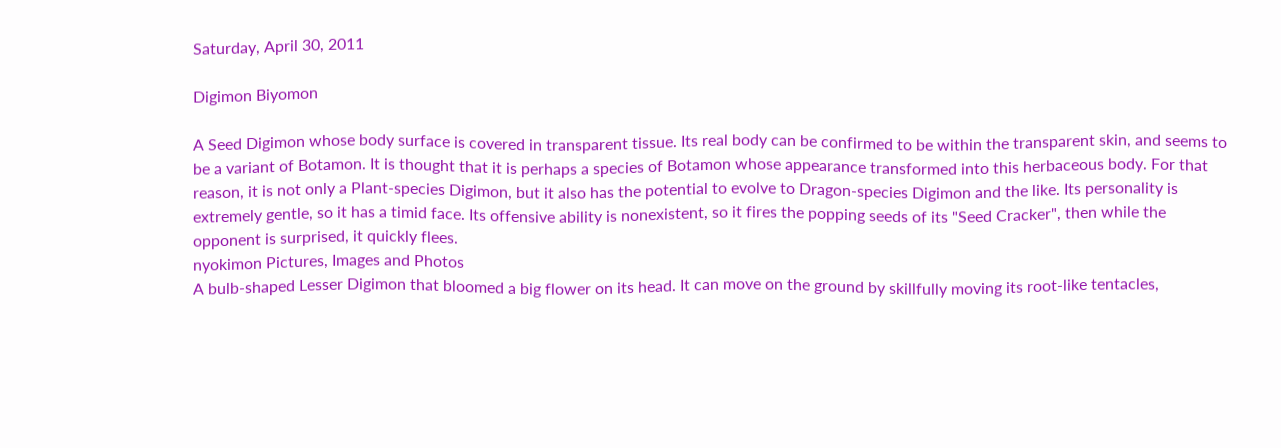Saturday, April 30, 2011

Digimon Biyomon

A Seed Digimon whose body surface is covered in transparent tissue. Its real body can be confirmed to be within the transparent skin, and seems to be a variant of Botamon. It is thought that it is perhaps a species of Botamon whose appearance transformed into this herbaceous body. For that reason, it is not only a Plant-species Digimon, but it also has the potential to evolve to Dragon-species Digimon and the like. Its personality is extremely gentle, so it has a timid face. Its offensive ability is nonexistent, so it fires the popping seeds of its "Seed Cracker", then while the opponent is surprised, it quickly flees.
nyokimon Pictures, Images and Photos
A bulb-shaped Lesser Digimon that bloomed a big flower on its head. It can move on the ground by skillfully moving its root-like tentacles,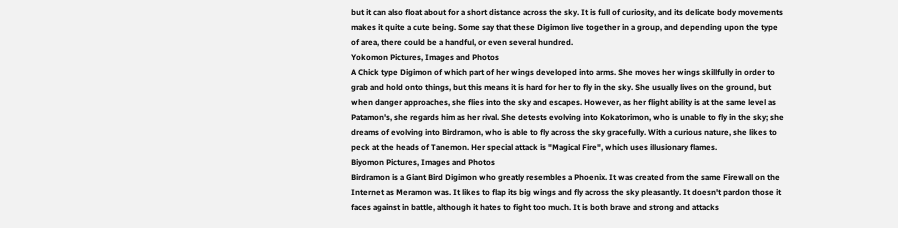but it can also float about for a short distance across the sky. It is full of curiosity, and its delicate body movements makes it quite a cute being. Some say that these Digimon live together in a group, and depending upon the type of area, there could be a handful, or even several hundred.
Yokomon Pictures, Images and Photos
A Chick type Digimon of which part of her wings developed into arms. She moves her wings skillfully in order to grab and hold onto things, but this means it is hard for her to fly in the sky. She usually lives on the ground, but when danger approaches, she flies into the sky and escapes. However, as her flight ability is at the same level as Patamon's, she regards him as her rival. She detests evolving into Kokatorimon, who is unable to fly in the sky; she dreams of evolving into Birdramon, who is able to fly across the sky gracefully. With a curious nature, she likes to peck at the heads of Tanemon. Her special attack is "Magical Fire", which uses illusionary flames.
Biyomon Pictures, Images and Photos
Birdramon is a Giant Bird Digimon who greatly resembles a Phoenix. It was created from the same Firewall on the Internet as Meramon was. It likes to flap its big wings and fly across the sky pleasantly. It doesn't pardon those it faces against in battle, although it hates to fight too much. It is both brave and strong and attacks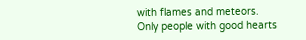with flames and meteors. Only people with good hearts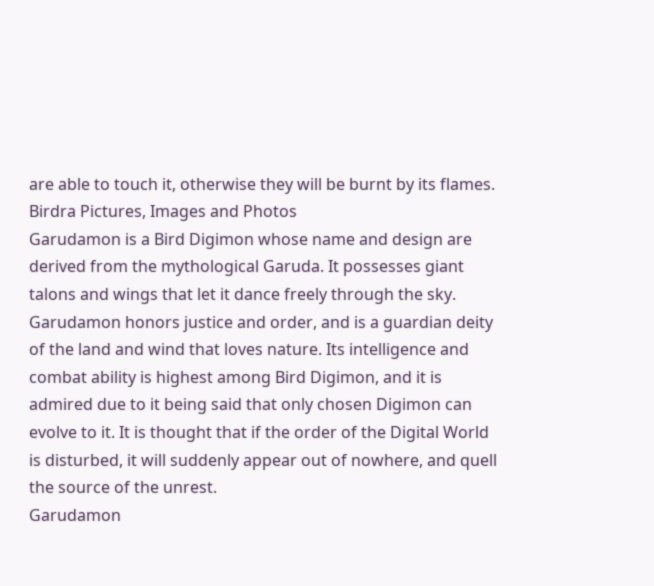are able to touch it, otherwise they will be burnt by its flames.
Birdra Pictures, Images and Photos
Garudamon is a Bird Digimon whose name and design are derived from the mythological Garuda. It possesses giant talons and wings that let it dance freely through the sky. Garudamon honors justice and order, and is a guardian deity of the land and wind that loves nature. Its intelligence and combat ability is highest among Bird Digimon, and it is admired due to it being said that only chosen Digimon can evolve to it. It is thought that if the order of the Digital World is disturbed, it will suddenly appear out of nowhere, and quell the source of the unrest.
Garudamon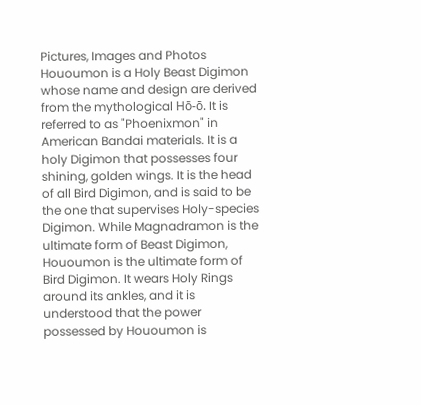Pictures, Images and Photos
Hououmon is a Holy Beast Digimon whose name and design are derived from the mythological Hō-ō. It is referred to as "Phoenixmon" in American Bandai materials. It is a holy Digimon that possesses four shining, golden wings. It is the head of all Bird Digimon, and is said to be the one that supervises Holy-species Digimon. While Magnadramon is the ultimate form of Beast Digimon, Hououmon is the ultimate form of Bird Digimon. It wears Holy Rings around its ankles, and it is understood that the power possessed by Hououmon is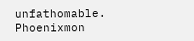unfathomable.
Phoenixmon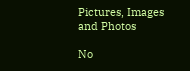Pictures, Images and Photos

No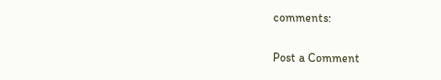comments:

Post a Comment